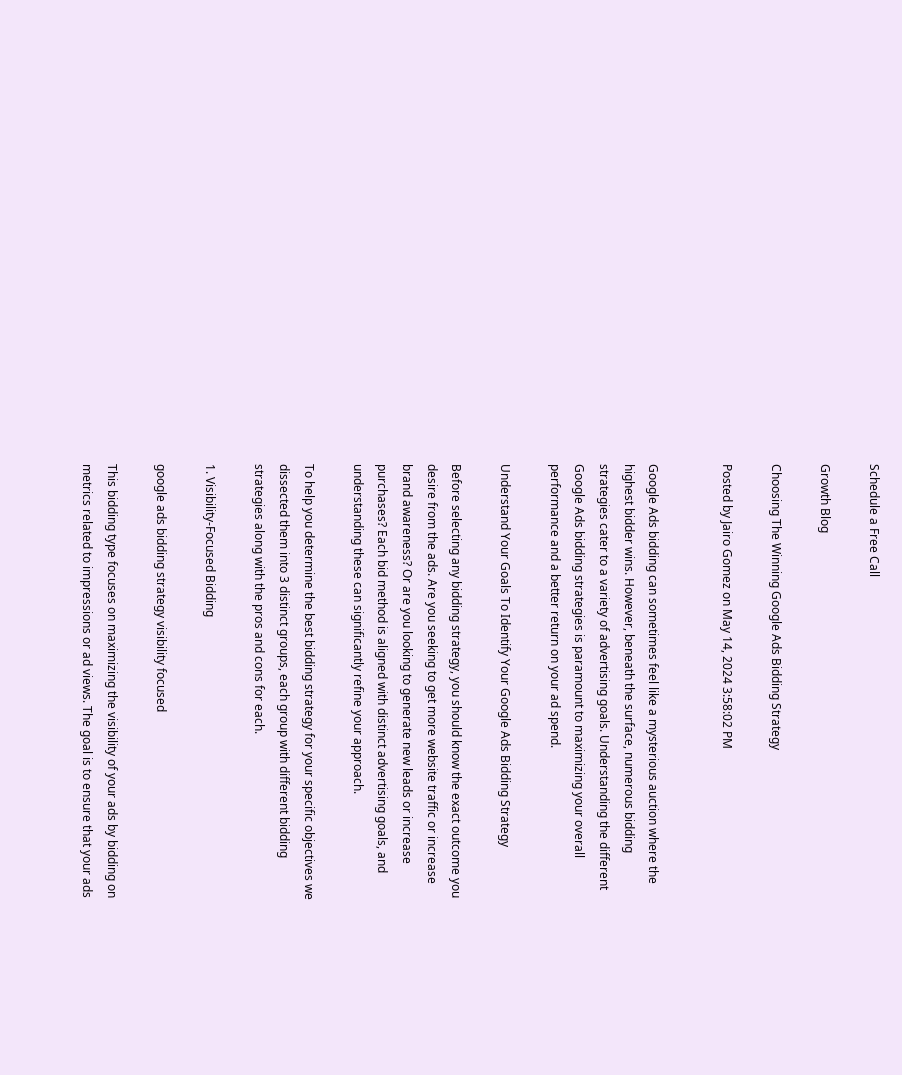Schedule a Free Call

Growth Blog

Choosing The Winning Google Ads Bidding Strategy

Posted by Jairo Gomez on May 14, 2024 3:58:02 PM


Google Ads bidding can sometimes feel like a mysterious auction where the highest bidder wins. However, beneath the surface, numerous bidding strategies cater to a variety of advertising goals. Understanding the different Google Ads bidding strategies is paramount to maximizing your overall performance and a better return on your ad spend.

Understand Your Goals To Identify Your Google Ads Bidding Strategy

Before selecting any bidding strategy, you should know the exact outcome you desire from the ads. Are you seeking to get more website traffic or increase brand awareness? Or are you looking to generate new leads or increase purchases? Each bid method is aligned with distinct advertising goals, and understanding these can significantly refine your approach.

To help you determine the best bidding strategy for your specific objectives we dissected them into 3 distinct groups, each group with different bidding strategies along with the pros and cons for each.

1. Visibility-Focused Bidding

google ads bidding strategy visibility focused

This bidding type focuses on maximizing the visibility of your ads by bidding on metrics related to impressions or ad views. The goal is to ensure that your ads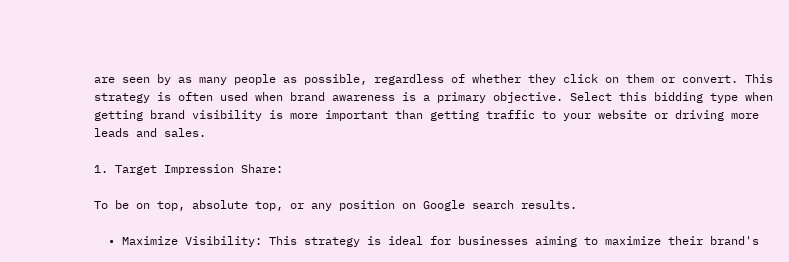are seen by as many people as possible, regardless of whether they click on them or convert. This strategy is often used when brand awareness is a primary objective. Select this bidding type when getting brand visibility is more important than getting traffic to your website or driving more leads and sales.

1. Target Impression Share:

To be on top, absolute top, or any position on Google search results.

  • Maximize Visibility: This strategy is ideal for businesses aiming to maximize their brand's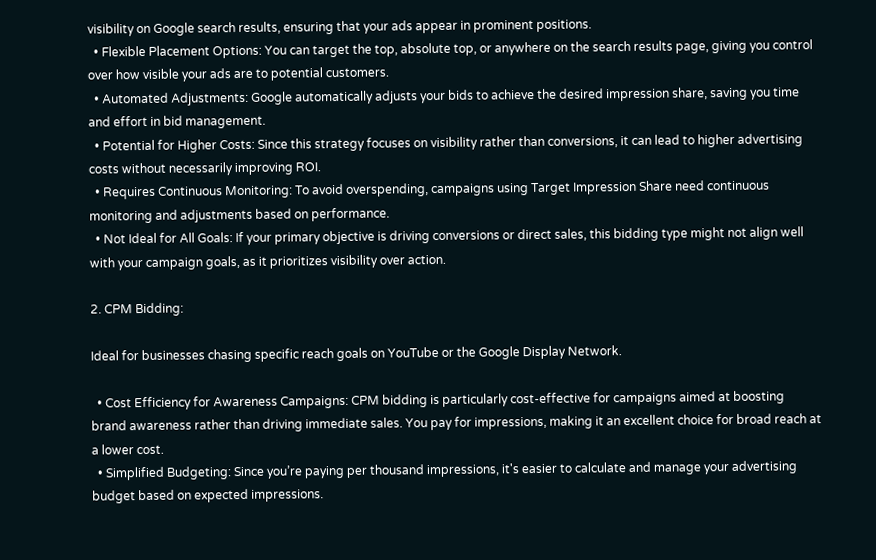visibility on Google search results, ensuring that your ads appear in prominent positions.
  • Flexible Placement Options: You can target the top, absolute top, or anywhere on the search results page, giving you control over how visible your ads are to potential customers.
  • Automated Adjustments: Google automatically adjusts your bids to achieve the desired impression share, saving you time and effort in bid management.
  • Potential for Higher Costs: Since this strategy focuses on visibility rather than conversions, it can lead to higher advertising costs without necessarily improving ROI.
  • Requires Continuous Monitoring: To avoid overspending, campaigns using Target Impression Share need continuous monitoring and adjustments based on performance.
  • Not Ideal for All Goals: If your primary objective is driving conversions or direct sales, this bidding type might not align well with your campaign goals, as it prioritizes visibility over action.

2. CPM Bidding:

Ideal for businesses chasing specific reach goals on YouTube or the Google Display Network.

  • Cost Efficiency for Awareness Campaigns: CPM bidding is particularly cost-effective for campaigns aimed at boosting brand awareness rather than driving immediate sales. You pay for impressions, making it an excellent choice for broad reach at a lower cost.
  • Simplified Budgeting: Since you’re paying per thousand impressions, it's easier to calculate and manage your advertising budget based on expected impressions.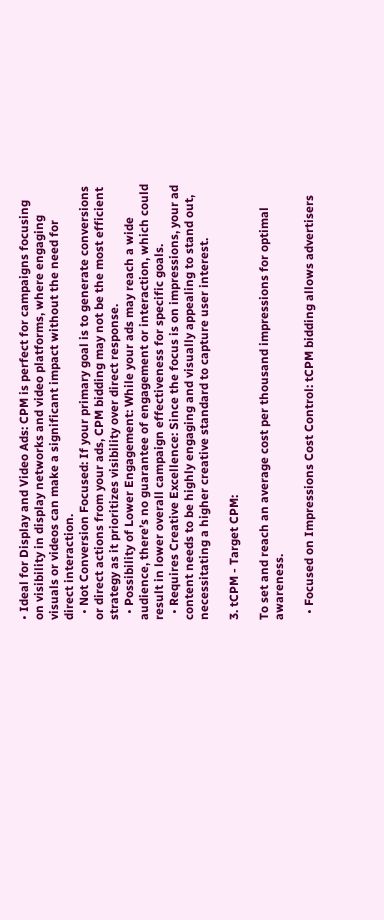• Ideal for Display and Video Ads: CPM is perfect for campaigns focusing on visibility in display networks and video platforms, where engaging visuals or videos can make a significant impact without the need for direct interaction.
  • Not Conversion Focused: If your primary goal is to generate conversions or direct actions from your ads, CPM bidding may not be the most efficient strategy as it prioritizes visibility over direct response.
  • Possibility of Lower Engagement: While your ads may reach a wide audience, there’s no guarantee of engagement or interaction, which could result in lower overall campaign effectiveness for specific goals.
  • Requires Creative Excellence: Since the focus is on impressions, your ad content needs to be highly engaging and visually appealing to stand out, necessitating a higher creative standard to capture user interest.

3. tCPM - Target CPM:

To set and reach an average cost per thousand impressions for optimal awareness.

  • Focused on Impressions Cost Control: tCPM bidding allows advertisers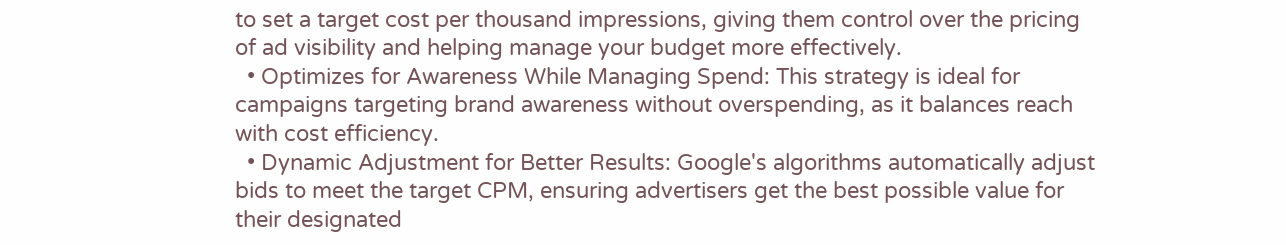to set a target cost per thousand impressions, giving them control over the pricing of ad visibility and helping manage your budget more effectively.
  • Optimizes for Awareness While Managing Spend: This strategy is ideal for campaigns targeting brand awareness without overspending, as it balances reach with cost efficiency.
  • Dynamic Adjustment for Better Results: Google's algorithms automatically adjust bids to meet the target CPM, ensuring advertisers get the best possible value for their designated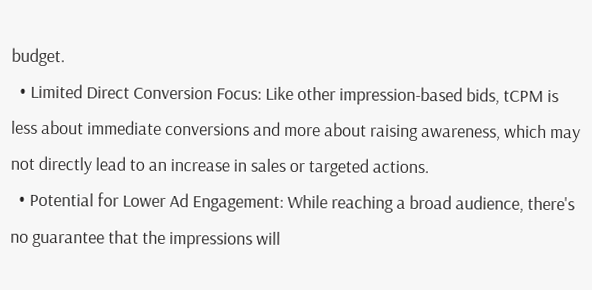budget.
  • Limited Direct Conversion Focus: Like other impression-based bids, tCPM is less about immediate conversions and more about raising awareness, which may not directly lead to an increase in sales or targeted actions.
  • Potential for Lower Ad Engagement: While reaching a broad audience, there's no guarantee that the impressions will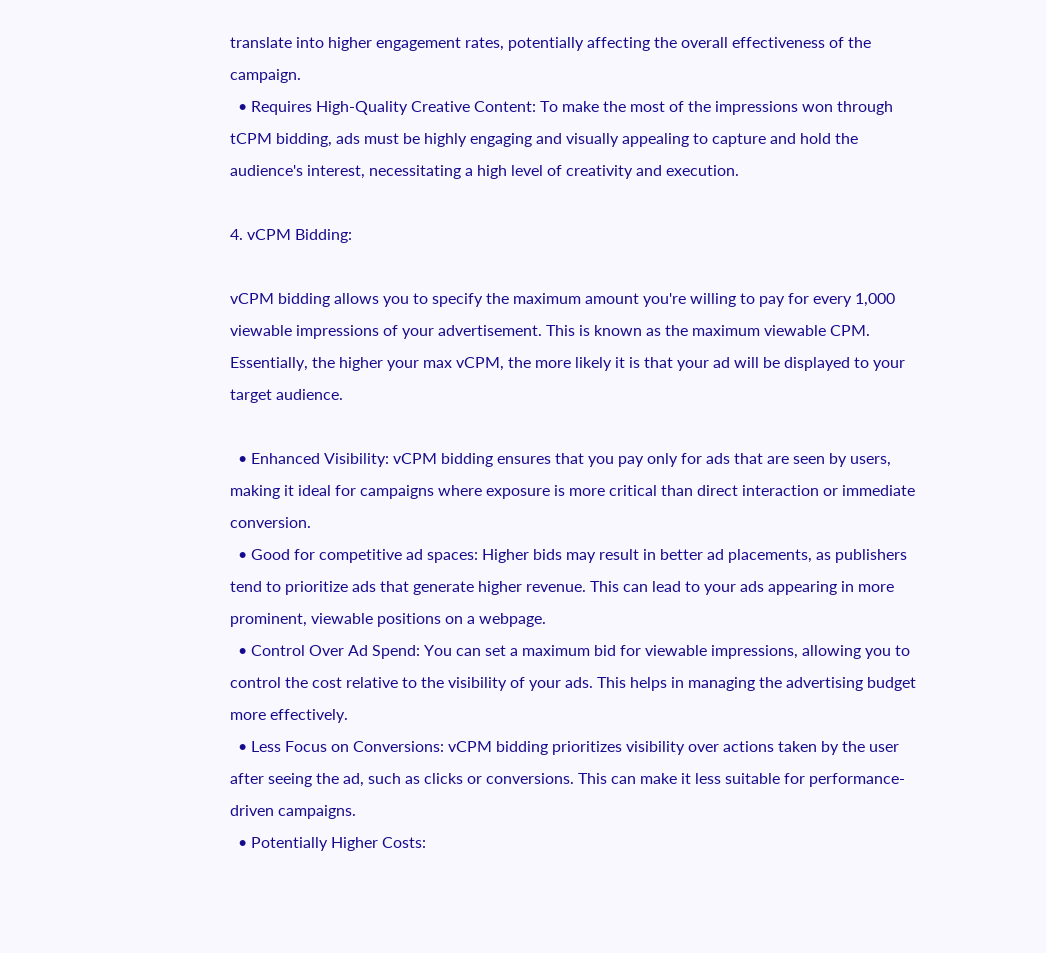translate into higher engagement rates, potentially affecting the overall effectiveness of the campaign.
  • Requires High-Quality Creative Content: To make the most of the impressions won through tCPM bidding, ads must be highly engaging and visually appealing to capture and hold the audience's interest, necessitating a high level of creativity and execution.

4. vCPM Bidding:

vCPM bidding allows you to specify the maximum amount you're willing to pay for every 1,000 viewable impressions of your advertisement. This is known as the maximum viewable CPM. Essentially, the higher your max vCPM, the more likely it is that your ad will be displayed to your target audience.

  • Enhanced Visibility: vCPM bidding ensures that you pay only for ads that are seen by users, making it ideal for campaigns where exposure is more critical than direct interaction or immediate conversion.
  • Good for competitive ad spaces: Higher bids may result in better ad placements, as publishers tend to prioritize ads that generate higher revenue. This can lead to your ads appearing in more prominent, viewable positions on a webpage.
  • Control Over Ad Spend: You can set a maximum bid for viewable impressions, allowing you to control the cost relative to the visibility of your ads. This helps in managing the advertising budget more effectively.
  • Less Focus on Conversions: vCPM bidding prioritizes visibility over actions taken by the user after seeing the ad, such as clicks or conversions. This can make it less suitable for performance-driven campaigns.
  • Potentially Higher Costs: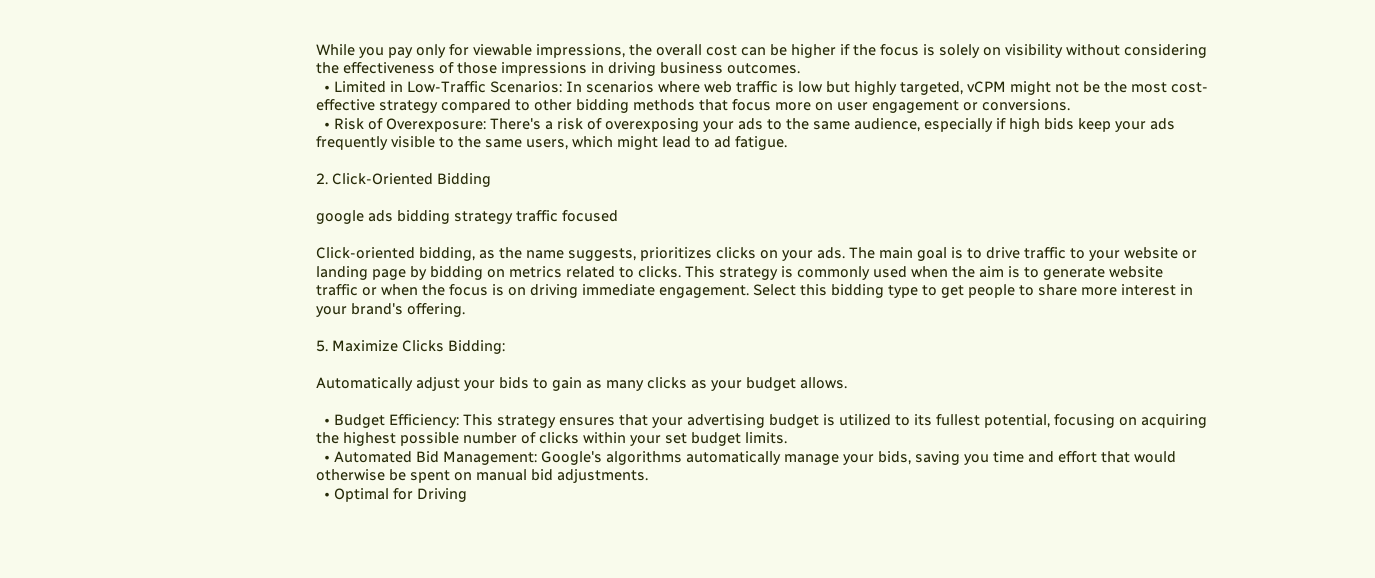While you pay only for viewable impressions, the overall cost can be higher if the focus is solely on visibility without considering the effectiveness of those impressions in driving business outcomes.
  • Limited in Low-Traffic Scenarios: In scenarios where web traffic is low but highly targeted, vCPM might not be the most cost-effective strategy compared to other bidding methods that focus more on user engagement or conversions.
  • Risk of Overexposure: There's a risk of overexposing your ads to the same audience, especially if high bids keep your ads frequently visible to the same users, which might lead to ad fatigue.

2. Click-Oriented Bidding

google ads bidding strategy traffic focused

Click-oriented bidding, as the name suggests, prioritizes clicks on your ads. The main goal is to drive traffic to your website or landing page by bidding on metrics related to clicks. This strategy is commonly used when the aim is to generate website traffic or when the focus is on driving immediate engagement. Select this bidding type to get people to share more interest in your brand's offering.

5. Maximize Clicks Bidding:

Automatically adjust your bids to gain as many clicks as your budget allows.

  • Budget Efficiency: This strategy ensures that your advertising budget is utilized to its fullest potential, focusing on acquiring the highest possible number of clicks within your set budget limits.
  • Automated Bid Management: Google's algorithms automatically manage your bids, saving you time and effort that would otherwise be spent on manual bid adjustments.
  • Optimal for Driving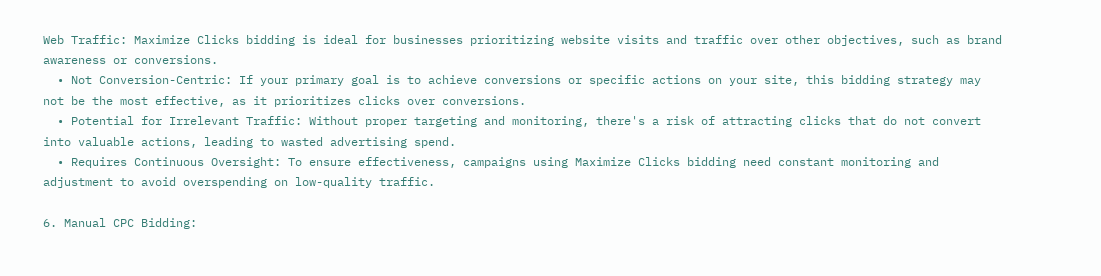Web Traffic: Maximize Clicks bidding is ideal for businesses prioritizing website visits and traffic over other objectives, such as brand awareness or conversions.
  • Not Conversion-Centric: If your primary goal is to achieve conversions or specific actions on your site, this bidding strategy may not be the most effective, as it prioritizes clicks over conversions.
  • Potential for Irrelevant Traffic: Without proper targeting and monitoring, there's a risk of attracting clicks that do not convert into valuable actions, leading to wasted advertising spend.
  • Requires Continuous Oversight: To ensure effectiveness, campaigns using Maximize Clicks bidding need constant monitoring and adjustment to avoid overspending on low-quality traffic.

6. Manual CPC Bidding: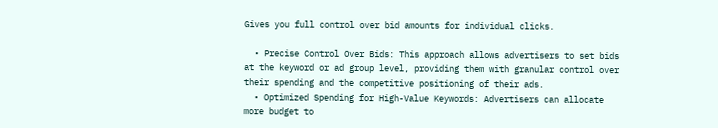Gives you full control over bid amounts for individual clicks.

  • Precise Control Over Bids: This approach allows advertisers to set bids at the keyword or ad group level, providing them with granular control over their spending and the competitive positioning of their ads.
  • Optimized Spending for High-Value Keywords: Advertisers can allocate more budget to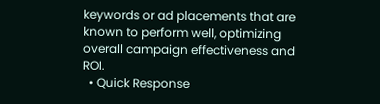keywords or ad placements that are known to perform well, optimizing overall campaign effectiveness and ROI.
  • Quick Response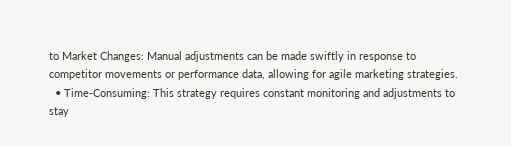to Market Changes: Manual adjustments can be made swiftly in response to competitor movements or performance data, allowing for agile marketing strategies.
  • Time-Consuming: This strategy requires constant monitoring and adjustments to stay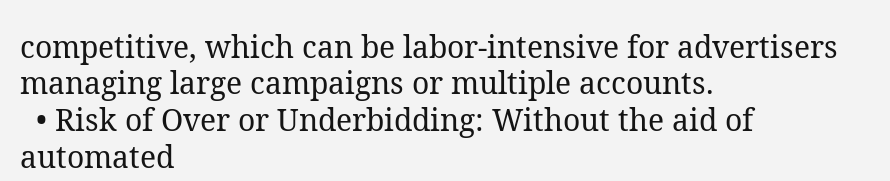competitive, which can be labor-intensive for advertisers managing large campaigns or multiple accounts.
  • Risk of Over or Underbidding: Without the aid of automated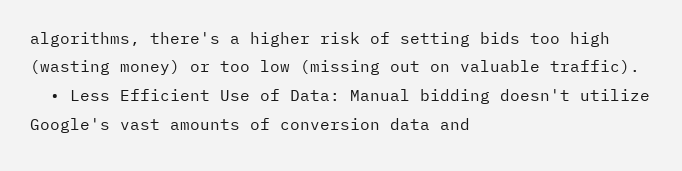algorithms, there's a higher risk of setting bids too high (wasting money) or too low (missing out on valuable traffic).
  • Less Efficient Use of Data: Manual bidding doesn't utilize Google's vast amounts of conversion data and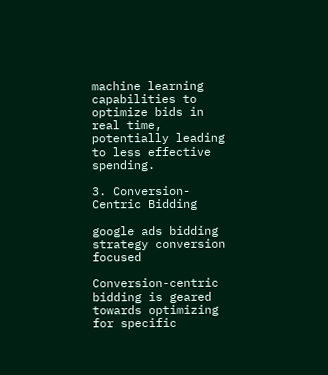machine learning capabilities to optimize bids in real time, potentially leading to less effective spending.

3. Conversion-Centric Bidding

google ads bidding strategy conversion focused

Conversion-centric bidding is geared towards optimizing for specific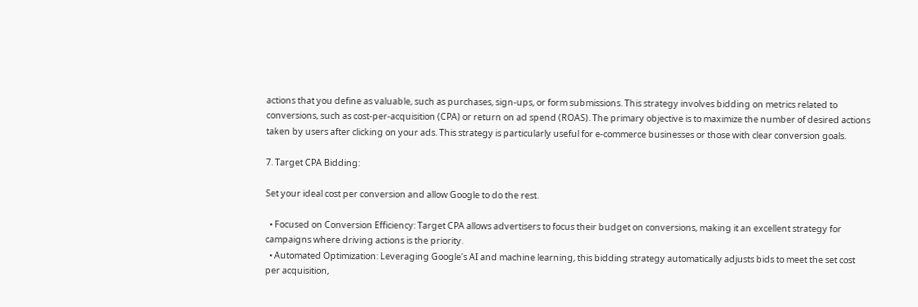actions that you define as valuable, such as purchases, sign-ups, or form submissions. This strategy involves bidding on metrics related to conversions, such as cost-per-acquisition (CPA) or return on ad spend (ROAS). The primary objective is to maximize the number of desired actions taken by users after clicking on your ads. This strategy is particularly useful for e-commerce businesses or those with clear conversion goals.

7. Target CPA Bidding:

Set your ideal cost per conversion and allow Google to do the rest.

  • Focused on Conversion Efficiency: Target CPA allows advertisers to focus their budget on conversions, making it an excellent strategy for campaigns where driving actions is the priority.
  • Automated Optimization: Leveraging Google's AI and machine learning, this bidding strategy automatically adjusts bids to meet the set cost per acquisition,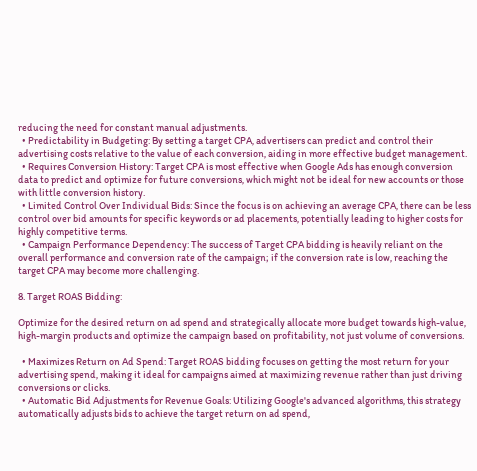reducing the need for constant manual adjustments.
  • Predictability in Budgeting: By setting a target CPA, advertisers can predict and control their advertising costs relative to the value of each conversion, aiding in more effective budget management.
  • Requires Conversion History: Target CPA is most effective when Google Ads has enough conversion data to predict and optimize for future conversions, which might not be ideal for new accounts or those with little conversion history.
  • Limited Control Over Individual Bids: Since the focus is on achieving an average CPA, there can be less control over bid amounts for specific keywords or ad placements, potentially leading to higher costs for highly competitive terms.
  • Campaign Performance Dependency: The success of Target CPA bidding is heavily reliant on the overall performance and conversion rate of the campaign; if the conversion rate is low, reaching the target CPA may become more challenging.

8. Target ROAS Bidding:

Optimize for the desired return on ad spend and strategically allocate more budget towards high-value, high-margin products and optimize the campaign based on profitability, not just volume of conversions.

  • Maximizes Return on Ad Spend: Target ROAS bidding focuses on getting the most return for your advertising spend, making it ideal for campaigns aimed at maximizing revenue rather than just driving conversions or clicks.
  • Automatic Bid Adjustments for Revenue Goals: Utilizing Google's advanced algorithms, this strategy automatically adjusts bids to achieve the target return on ad spend,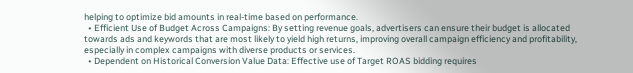helping to optimize bid amounts in real-time based on performance.
  • Efficient Use of Budget Across Campaigns: By setting revenue goals, advertisers can ensure their budget is allocated towards ads and keywords that are most likely to yield high returns, improving overall campaign efficiency and profitability, especially in complex campaigns with diverse products or services.
  • Dependent on Historical Conversion Value Data: Effective use of Target ROAS bidding requires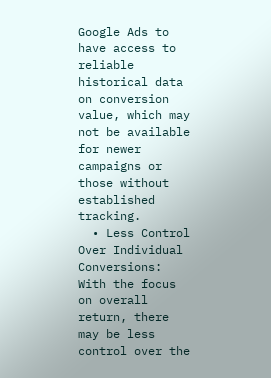Google Ads to have access to reliable historical data on conversion value, which may not be available for newer campaigns or those without established tracking.
  • Less Control Over Individual Conversions: With the focus on overall return, there may be less control over the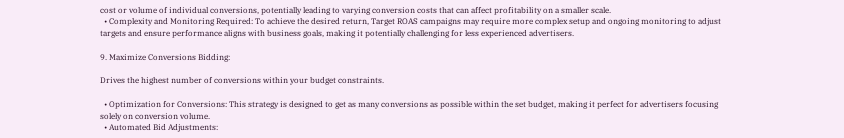cost or volume of individual conversions, potentially leading to varying conversion costs that can affect profitability on a smaller scale.
  • Complexity and Monitoring Required: To achieve the desired return, Target ROAS campaigns may require more complex setup and ongoing monitoring to adjust targets and ensure performance aligns with business goals, making it potentially challenging for less experienced advertisers.

9. Maximize Conversions Bidding:

Drives the highest number of conversions within your budget constraints.

  • Optimization for Conversions: This strategy is designed to get as many conversions as possible within the set budget, making it perfect for advertisers focusing solely on conversion volume.
  • Automated Bid Adjustments: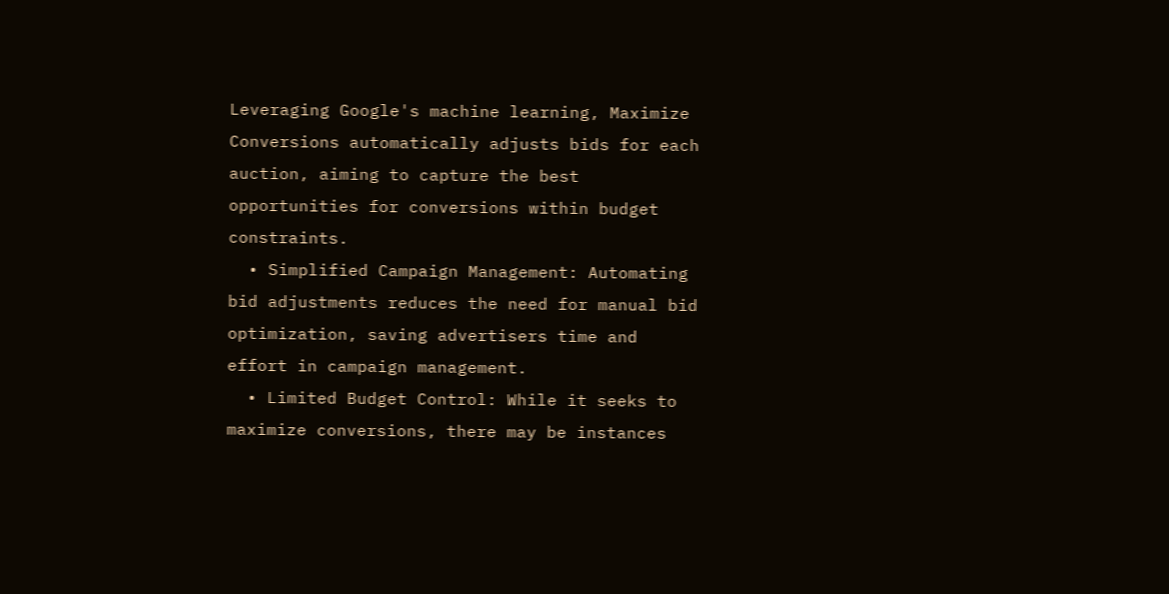Leveraging Google's machine learning, Maximize Conversions automatically adjusts bids for each auction, aiming to capture the best opportunities for conversions within budget constraints.
  • Simplified Campaign Management: Automating bid adjustments reduces the need for manual bid optimization, saving advertisers time and effort in campaign management.
  • Limited Budget Control: While it seeks to maximize conversions, there may be instances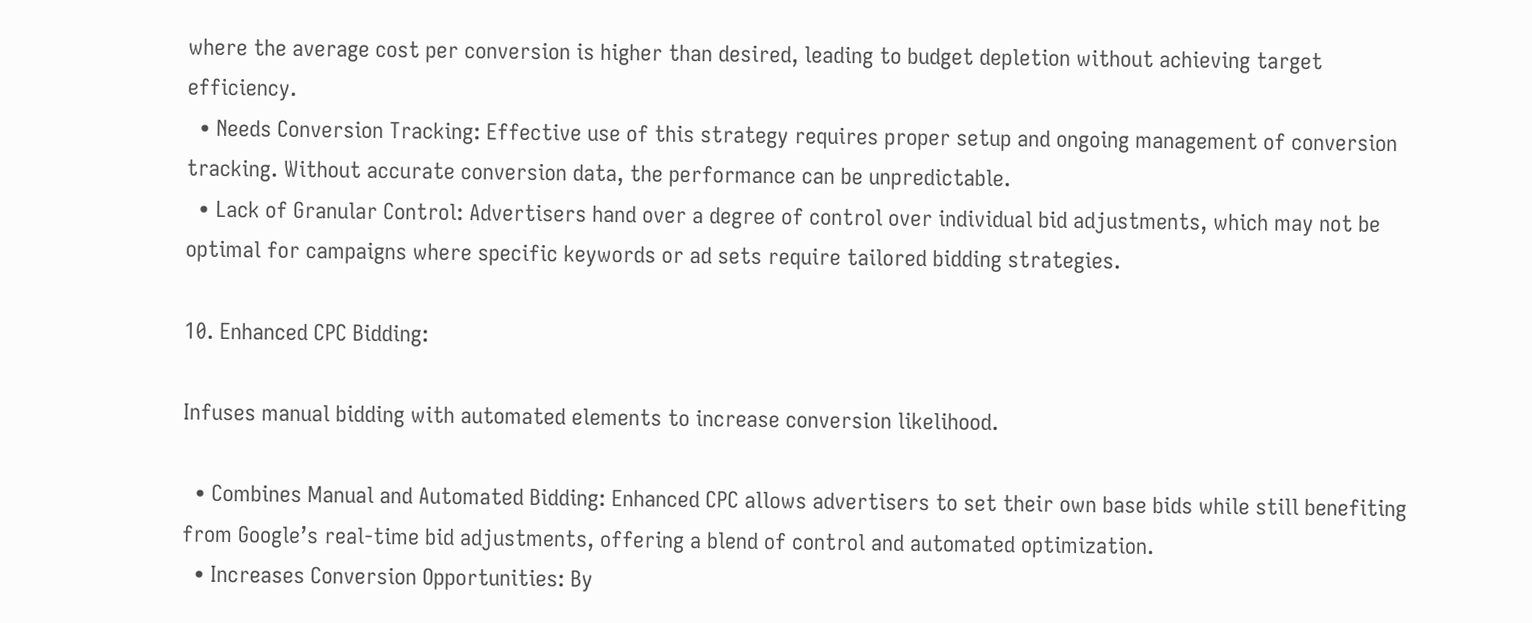where the average cost per conversion is higher than desired, leading to budget depletion without achieving target efficiency.
  • Needs Conversion Tracking: Effective use of this strategy requires proper setup and ongoing management of conversion tracking. Without accurate conversion data, the performance can be unpredictable.
  • Lack of Granular Control: Advertisers hand over a degree of control over individual bid adjustments, which may not be optimal for campaigns where specific keywords or ad sets require tailored bidding strategies.

10. Enhanced CPC Bidding:

Infuses manual bidding with automated elements to increase conversion likelihood.

  • Combines Manual and Automated Bidding: Enhanced CPC allows advertisers to set their own base bids while still benefiting from Google’s real-time bid adjustments, offering a blend of control and automated optimization.
  • Increases Conversion Opportunities: By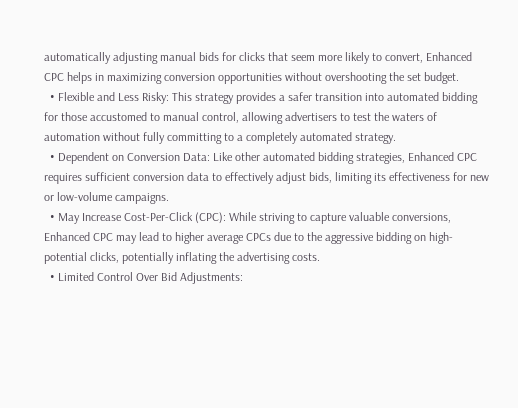automatically adjusting manual bids for clicks that seem more likely to convert, Enhanced CPC helps in maximizing conversion opportunities without overshooting the set budget.
  • Flexible and Less Risky: This strategy provides a safer transition into automated bidding for those accustomed to manual control, allowing advertisers to test the waters of automation without fully committing to a completely automated strategy.
  • Dependent on Conversion Data: Like other automated bidding strategies, Enhanced CPC requires sufficient conversion data to effectively adjust bids, limiting its effectiveness for new or low-volume campaigns.
  • May Increase Cost-Per-Click (CPC): While striving to capture valuable conversions, Enhanced CPC may lead to higher average CPCs due to the aggressive bidding on high-potential clicks, potentially inflating the advertising costs.
  • Limited Control Over Bid Adjustments: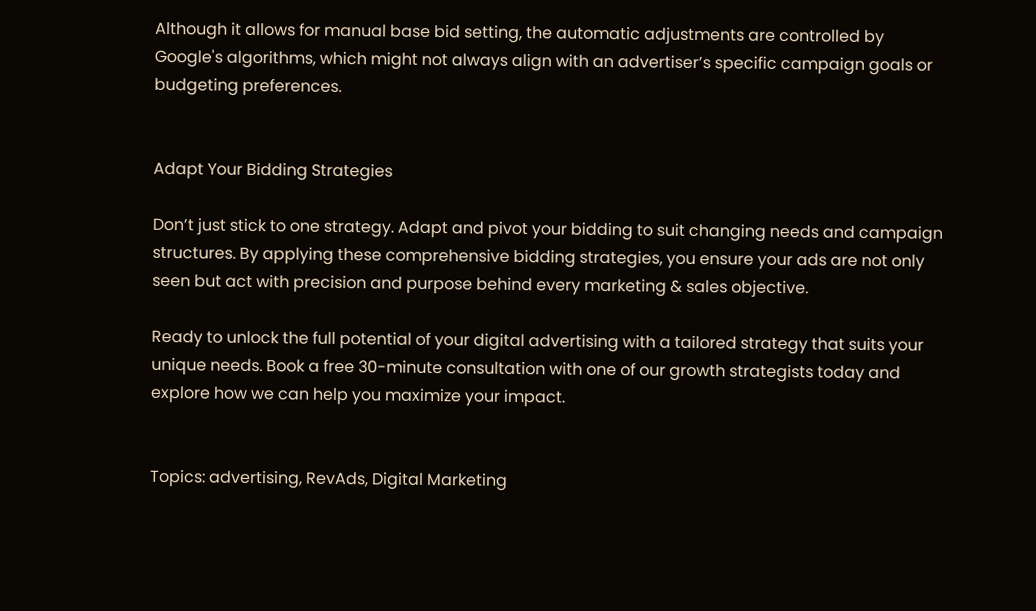Although it allows for manual base bid setting, the automatic adjustments are controlled by Google's algorithms, which might not always align with an advertiser’s specific campaign goals or budgeting preferences.


Adapt Your Bidding Strategies

Don’t just stick to one strategy. Adapt and pivot your bidding to suit changing needs and campaign structures. By applying these comprehensive bidding strategies, you ensure your ads are not only seen but act with precision and purpose behind every marketing & sales objective.

Ready to unlock the full potential of your digital advertising with a tailored strategy that suits your unique needs. Book a free 30-minute consultation with one of our growth strategists today and explore how we can help you maximize your impact.


Topics: advertising, RevAds, Digital Marketing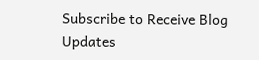Subscribe to Receive Blog Updates